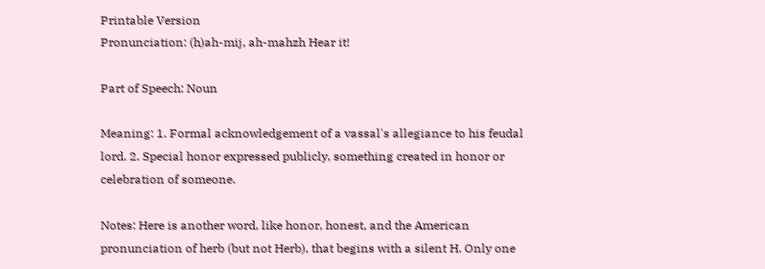Printable Version
Pronunciation: (h)ah-mij, ah-mahzh Hear it!

Part of Speech: Noun

Meaning: 1. Formal acknowledgement of a vassal's allegiance to his feudal lord. 2. Special honor expressed publicly, something created in honor or celebration of someone.

Notes: Here is another word, like honor, honest, and the American pronunciation of herb (but not Herb), that begins with a silent H. Only one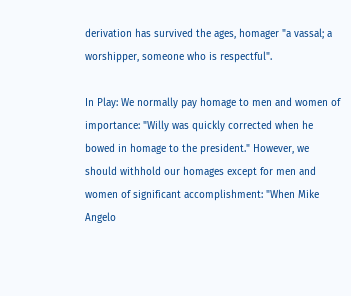derivation has survived the ages, homager "a vassal; a worshipper, someone who is respectful".

In Play: We normally pay homage to men and women of importance: "Willy was quickly corrected when he bowed in homage to the president." However, we should withhold our homages except for men and women of significant accomplishment: "When Mike Angelo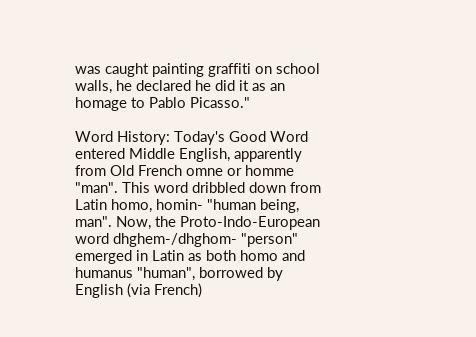was caught painting graffiti on school walls, he declared he did it as an homage to Pablo Picasso."

Word History: Today's Good Word entered Middle English, apparently from Old French omne or homme "man". This word dribbled down from Latin homo, homin- "human being, man". Now, the Proto-Indo-European word dhghem-/dhghom- "person" emerged in Latin as both homo and humanus "human", borrowed by English (via French)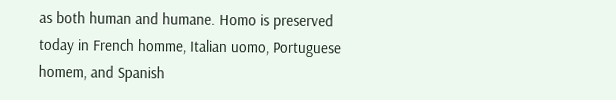as both human and humane. Homo is preserved today in French homme, Italian uomo, Portuguese homem, and Spanish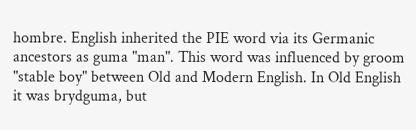hombre. English inherited the PIE word via its Germanic ancestors as guma "man". This word was influenced by groom "stable boy" between Old and Modern English. In Old English it was brydguma, but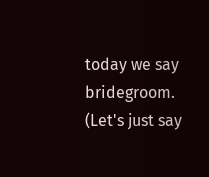today we say bridegroom. (Let's just say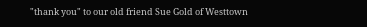"thank you" to our old friend Sue Gold of Westtown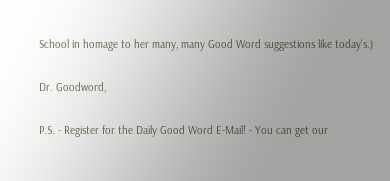School in homage to her many, many Good Word suggestions like today's.)

Dr. Goodword,

P.S. - Register for the Daily Good Word E-Mail! - You can get our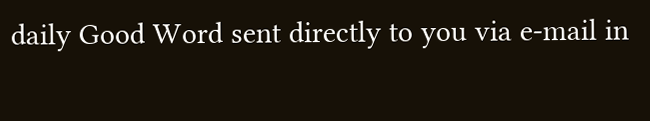daily Good Word sent directly to you via e-mail in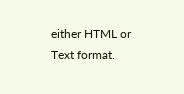either HTML or Text format.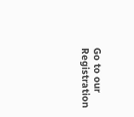Go to our Registration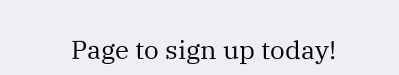Page to sign up today!